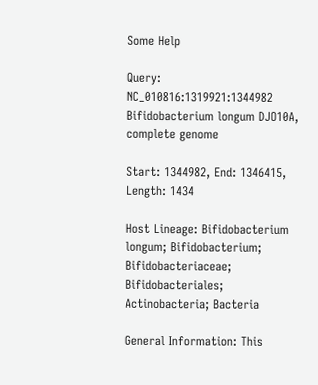Some Help

Query: NC_010816:1319921:1344982 Bifidobacterium longum DJO10A, complete genome

Start: 1344982, End: 1346415, Length: 1434

Host Lineage: Bifidobacterium longum; Bifidobacterium; Bifidobacteriaceae; Bifidobacteriales; Actinobacteria; Bacteria

General Information: This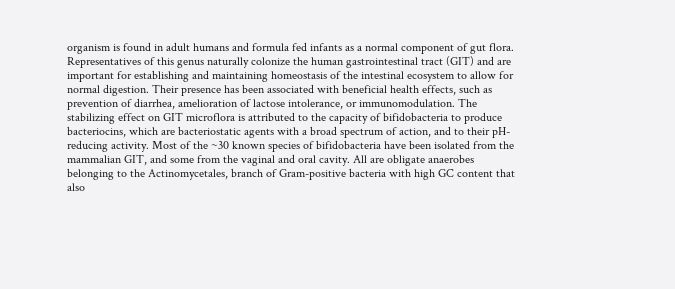organism is found in adult humans and formula fed infants as a normal component of gut flora. Representatives of this genus naturally colonize the human gastrointestinal tract (GIT) and are important for establishing and maintaining homeostasis of the intestinal ecosystem to allow for normal digestion. Their presence has been associated with beneficial health effects, such as prevention of diarrhea, amelioration of lactose intolerance, or immunomodulation. The stabilizing effect on GIT microflora is attributed to the capacity of bifidobacteria to produce bacteriocins, which are bacteriostatic agents with a broad spectrum of action, and to their pH-reducing activity. Most of the ~30 known species of bifidobacteria have been isolated from the mammalian GIT, and some from the vaginal and oral cavity. All are obligate anaerobes belonging to the Actinomycetales, branch of Gram-positive bacteria with high GC content that also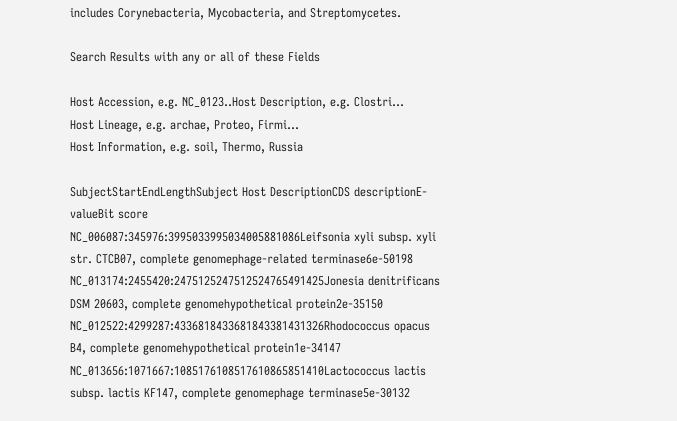includes Corynebacteria, Mycobacteria, and Streptomycetes.

Search Results with any or all of these Fields

Host Accession, e.g. NC_0123..Host Description, e.g. Clostri...
Host Lineage, e.g. archae, Proteo, Firmi...
Host Information, e.g. soil, Thermo, Russia

SubjectStartEndLengthSubject Host DescriptionCDS descriptionE-valueBit score
NC_006087:345976:3995033995034005881086Leifsonia xyli subsp. xyli str. CTCB07, complete genomephage-related terminase6e-50198
NC_013174:2455420:2475125247512524765491425Jonesia denitrificans DSM 20603, complete genomehypothetical protein2e-35150
NC_012522:4299287:4336818433681843381431326Rhodococcus opacus B4, complete genomehypothetical protein1e-34147
NC_013656:1071667:1085176108517610865851410Lactococcus lactis subsp. lactis KF147, complete genomephage terminase5e-30132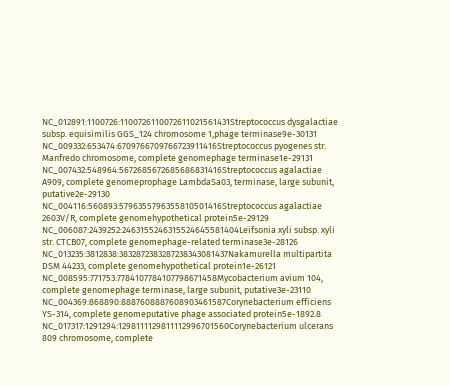NC_012891:1100726:1100726110072611021561431Streptococcus dysgalactiae subsp. equisimilis GGS_124 chromosome 1,phage terminase9e-30131
NC_009332:653474:6709766709766723911416Streptococcus pyogenes str. Manfredo chromosome, complete genomephage terminase1e-29131
NC_007432:548964:5672685672685686831416Streptococcus agalactiae A909, complete genomeprophage LambdaSa03, terminase, large subunit, putative2e-29130
NC_004116:560893:5796355796355810501416Streptococcus agalactiae 2603V/R, complete genomehypothetical protein5e-29129
NC_006087:2439252:2463155246315524645581404Leifsonia xyli subsp. xyli str. CTCB07, complete genomephage-related terminase3e-28126
NC_013235:3812838:3832872383287238343081437Nakamurella multipartita DSM 44233, complete genomehypothetical protein1e-26121
NC_008595:771753:7784107784107798671458Mycobacterium avium 104, complete genomephage terminase, large subunit, putative3e-23110
NC_004369:868890:8887608887608903461587Corynebacterium efficiens YS-314, complete genomeputative phage associated protein5e-1892.8
NC_017317:1291294:1298111129811112996701560Corynebacterium ulcerans 809 chromosome, complete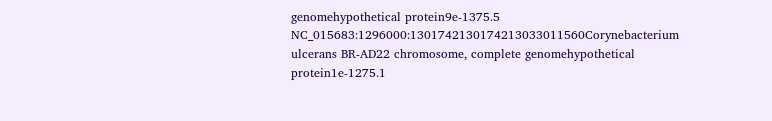genomehypothetical protein9e-1375.5
NC_015683:1296000:1301742130174213033011560Corynebacterium ulcerans BR-AD22 chromosome, complete genomehypothetical protein1e-1275.1